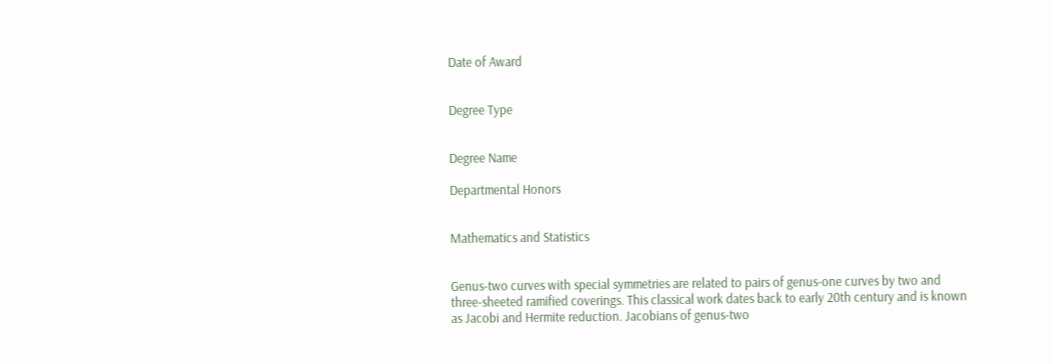Date of Award


Degree Type


Degree Name

Departmental Honors


Mathematics and Statistics


Genus-two curves with special symmetries are related to pairs of genus-one curves by two and three-sheeted ramified coverings. This classical work dates back to early 20th century and is known as Jacobi and Hermite reduction. Jacobians of genus-two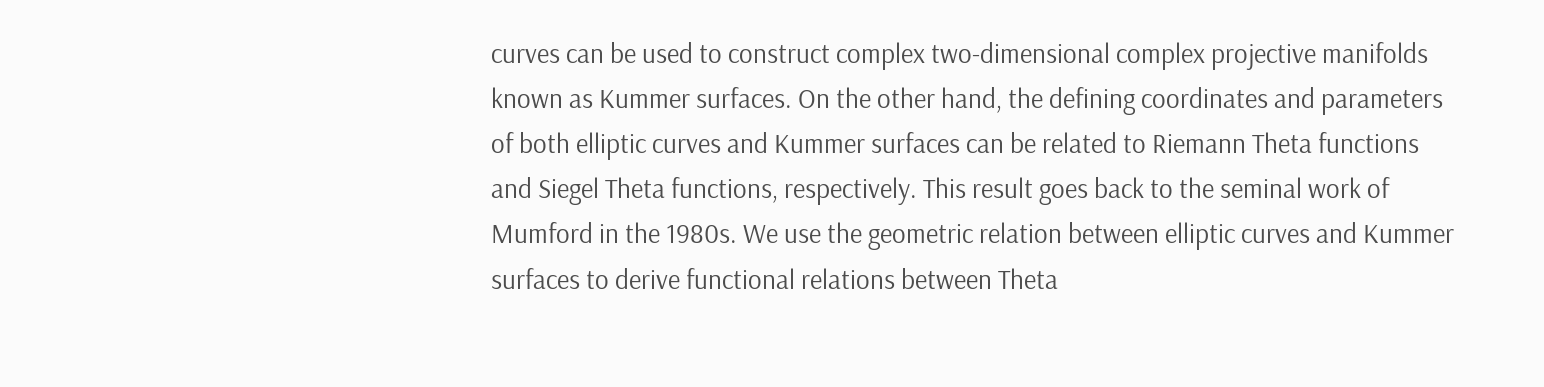curves can be used to construct complex two-dimensional complex projective manifolds known as Kummer surfaces. On the other hand, the defining coordinates and parameters of both elliptic curves and Kummer surfaces can be related to Riemann Theta functions and Siegel Theta functions, respectively. This result goes back to the seminal work of Mumford in the 1980s. We use the geometric relation between elliptic curves and Kummer surfaces to derive functional relations between Theta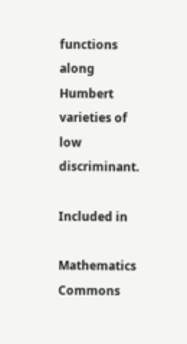functions along Humbert varieties of low discriminant.

Included in

Mathematics Commons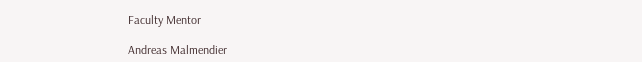Faculty Mentor

Andreas Malmendier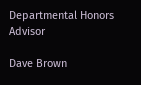Departmental Honors Advisor

Dave Brown